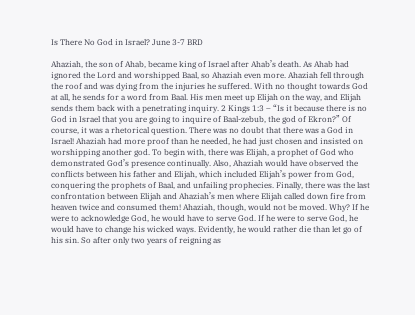Is There No God in Israel? June 3-7 BRD

Ahaziah, the son of Ahab, became king of Israel after Ahab’s death. As Ahab had ignored the Lord and worshipped Baal, so Ahaziah even more. Ahaziah fell through the roof and was dying from the injuries he suffered. With no thought towards God at all, he sends for a word from Baal. His men meet up Elijah on the way, and Elijah sends them back with a penetrating inquiry. 2 Kings 1:3 – “Is it because there is no God in Israel that you are going to inquire of Baal-zebub, the god of Ekron?” Of course, it was a rhetorical question. There was no doubt that there was a God in Israel! Ahaziah had more proof than he needed, he had just chosen and insisted on worshipping another god. To begin with, there was Elijah, a prophet of God who demonstrated God’s presence continually. Also, Ahaziah would have observed the conflicts between his father and Elijah, which included Elijah’s power from God, conquering the prophets of Baal, and unfailing prophecies. Finally, there was the last confrontation between Elijah and Ahaziah’s men where Elijah called down fire from heaven twice and consumed them! Ahaziah, though, would not be moved. Why? If he were to acknowledge God, he would have to serve God. If he were to serve God, he would have to change his wicked ways. Evidently, he would rather die than let go of his sin. So after only two years of reigning as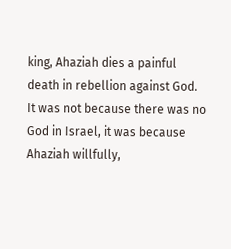king, Ahaziah dies a painful death in rebellion against God. It was not because there was no God in Israel, it was because Ahaziah willfully,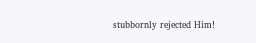stubbornly rejected Him!